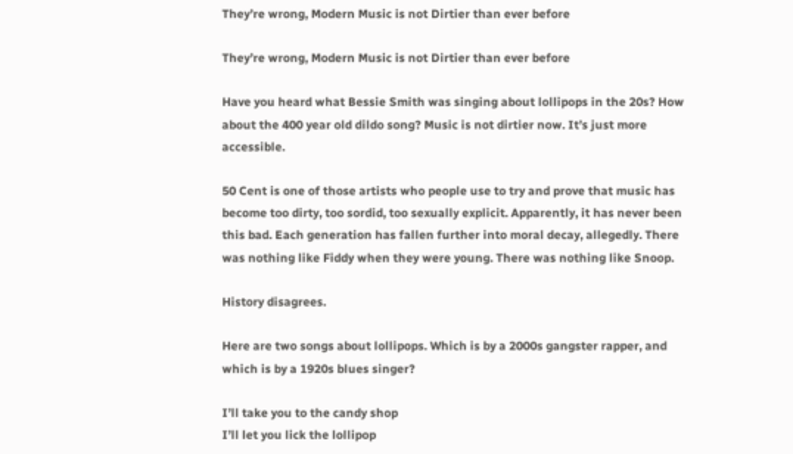They’re wrong, Modern Music is not Dirtier than ever before

They’re wrong, Modern Music is not Dirtier than ever before

Have you heard what Bessie Smith was singing about lollipops in the 20s? How about the 400 year old dildo song? Music is not dirtier now. It’s just more accessible.

50 Cent is one of those artists who people use to try and prove that music has become too dirty, too sordid, too sexually explicit. Apparently, it has never been this bad. Each generation has fallen further into moral decay, allegedly. There was nothing like Fiddy when they were young. There was nothing like Snoop.

History disagrees.

Here are two songs about lollipops. Which is by a 2000s gangster rapper, and which is by a 1920s blues singer?

I’ll take you to the candy shop
I’ll let you lick the lollipop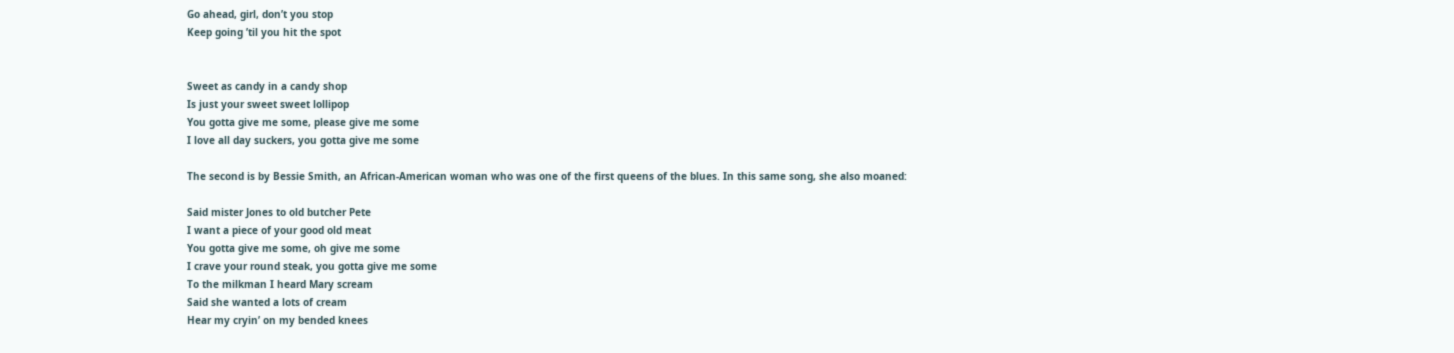Go ahead, girl, don’t you stop
Keep going ’til you hit the spot


Sweet as candy in a candy shop
Is just your sweet sweet lollipop
You gotta give me some, please give me some
I love all day suckers, you gotta give me some

The second is by Bessie Smith, an African-American woman who was one of the first queens of the blues. In this same song, she also moaned:

Said mister Jones to old butcher Pete
I want a piece of your good old meat
You gotta give me some, oh give me some
I crave your round steak, you gotta give me some
To the milkman I heard Mary scream
Said she wanted a lots of cream
Hear my cryin’ on my bended knees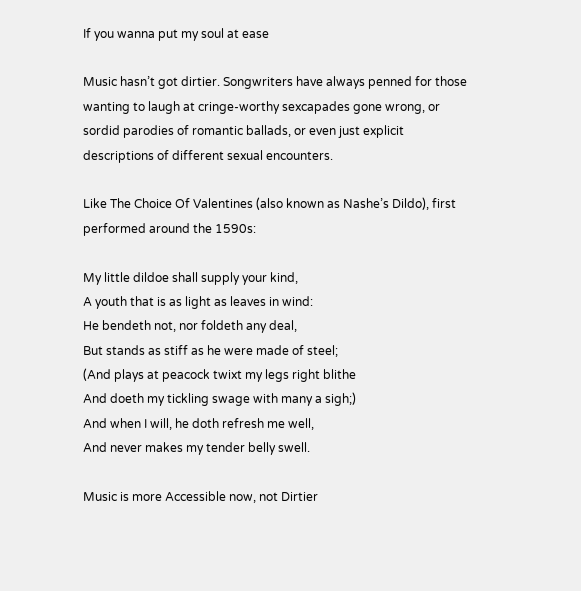If you wanna put my soul at ease

Music hasn’t got dirtier. Songwriters have always penned for those wanting to laugh at cringe-worthy sexcapades gone wrong, or sordid parodies of romantic ballads, or even just explicit descriptions of different sexual encounters.

Like The Choice Of Valentines (also known as Nashe’s Dildo), first performed around the 1590s:

My little dildoe shall supply your kind,
A youth that is as light as leaves in wind:
He bendeth not, nor foldeth any deal,
But stands as stiff as he were made of steel;
(And plays at peacock twixt my legs right blithe
And doeth my tickling swage with many a sigh;)
And when I will, he doth refresh me well,
And never makes my tender belly swell.

Music is more Accessible now, not Dirtier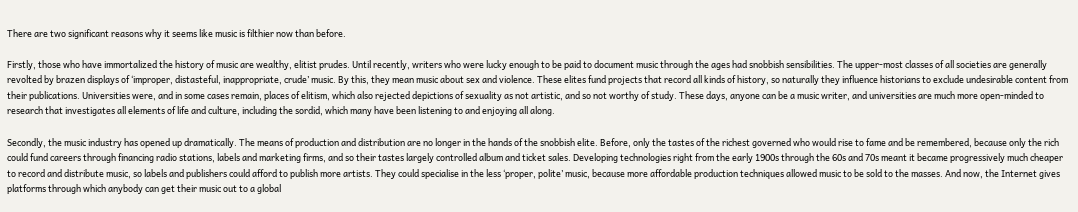There are two significant reasons why it seems like music is filthier now than before.

Firstly, those who have immortalized the history of music are wealthy, elitist prudes. Until recently, writers who were lucky enough to be paid to document music through the ages had snobbish sensibilities. The upper-most classes of all societies are generally revolted by brazen displays of ‘improper, distasteful, inappropriate, crude’ music. By this, they mean music about sex and violence. These elites fund projects that record all kinds of history, so naturally they influence historians to exclude undesirable content from their publications. Universities were, and in some cases remain, places of elitism, which also rejected depictions of sexuality as not artistic, and so not worthy of study. These days, anyone can be a music writer, and universities are much more open-minded to research that investigates all elements of life and culture, including the sordid, which many have been listening to and enjoying all along.

Secondly, the music industry has opened up dramatically. The means of production and distribution are no longer in the hands of the snobbish elite. Before, only the tastes of the richest governed who would rise to fame and be remembered, because only the rich could fund careers through financing radio stations, labels and marketing firms, and so their tastes largely controlled album and ticket sales. Developing technologies right from the early 1900s through the 60s and 70s meant it became progressively much cheaper to record and distribute music, so labels and publishers could afford to publish more artists. They could specialise in the less ‘proper, polite’ music, because more affordable production techniques allowed music to be sold to the masses. And now, the Internet gives platforms through which anybody can get their music out to a global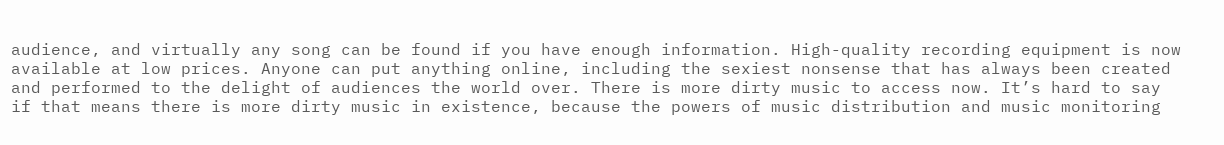audience, and virtually any song can be found if you have enough information. High-quality recording equipment is now available at low prices. Anyone can put anything online, including the sexiest nonsense that has always been created and performed to the delight of audiences the world over. There is more dirty music to access now. It’s hard to say if that means there is more dirty music in existence, because the powers of music distribution and music monitoring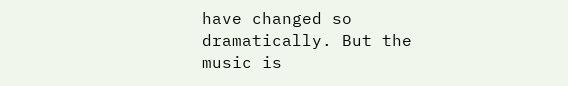have changed so dramatically. But the music is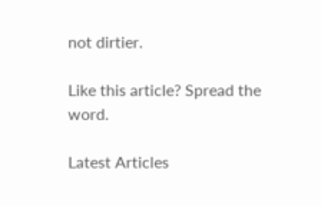not dirtier.

Like this article? Spread the word.

Latest Articles